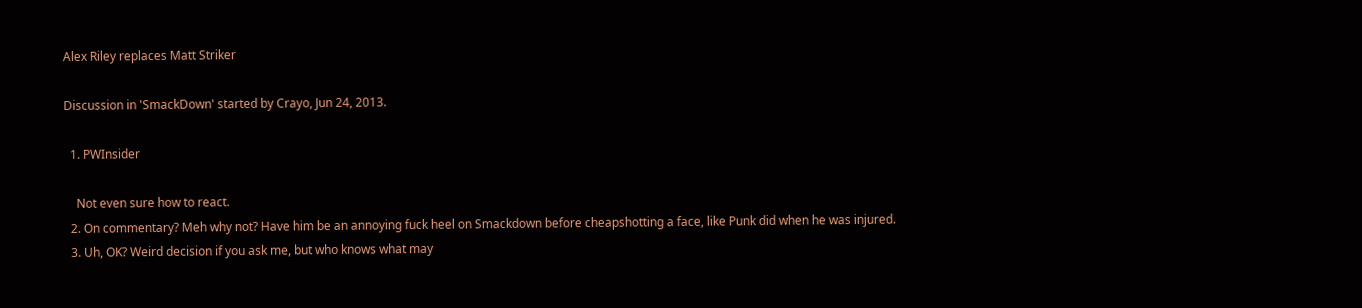Alex Riley replaces Matt Striker

Discussion in 'SmackDown' started by Crayo, Jun 24, 2013.

  1. PWInsider

    Not even sure how to react.
  2. On commentary? Meh why not? Have him be an annoying fuck heel on Smackdown before cheapshotting a face, like Punk did when he was injured.
  3. Uh, OK? Weird decision if you ask me, but who knows what may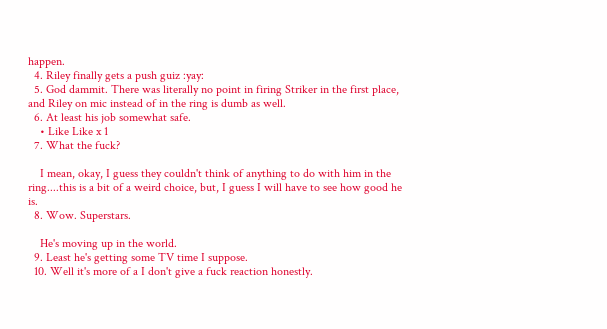happen.
  4. Riley finally gets a push guiz :yay:
  5. God dammit. There was literally no point in firing Striker in the first place, and Riley on mic instead of in the ring is dumb as well.
  6. At least his job somewhat safe.
    • Like Like x 1
  7. What the fuck?

    I mean, okay, I guess they couldn't think of anything to do with him in the ring....this is a bit of a weird choice, but, I guess I will have to see how good he is.
  8. Wow. Superstars.

    He's moving up in the world.
  9. Least he's getting some TV time I suppose.
  10. Well it's more of a I don't give a fuck reaction honestly.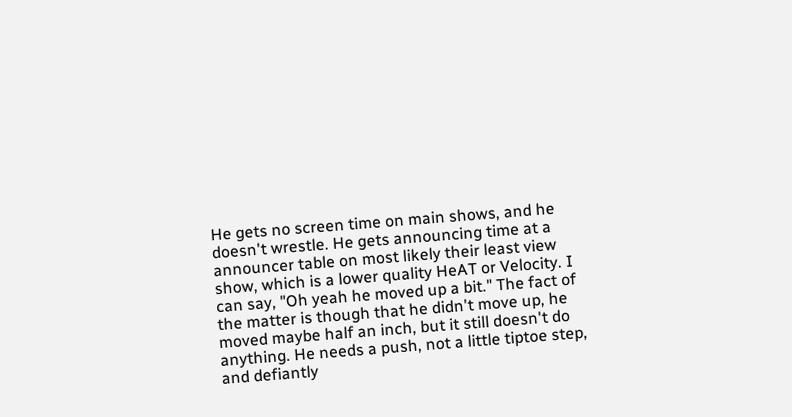He gets no screen time on main shows, and he doesn't wrestle. He gets announcing time at a announcer table on most likely their least view show, which is a lower quality HeAT or Velocity. I can say, "Oh yeah he moved up a bit." The fact of the matter is though that he didn't move up, he moved maybe half an inch, but it still doesn't do anything. He needs a push, not a little tiptoe step, and defiantly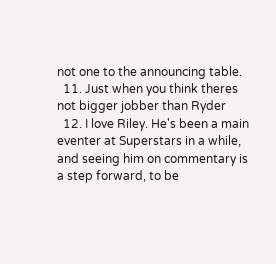not one to the announcing table.
  11. Just when you think theres not bigger jobber than Ryder
  12. I love Riley. He's been a main eventer at Superstars in a while, and seeing him on commentary is a step forward, to be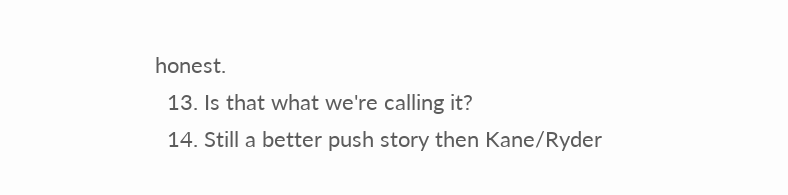honest.
  13. Is that what we're calling it?
  14. Still a better push story then Kane/Ryder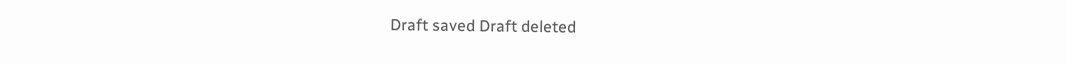Draft saved Draft deleted